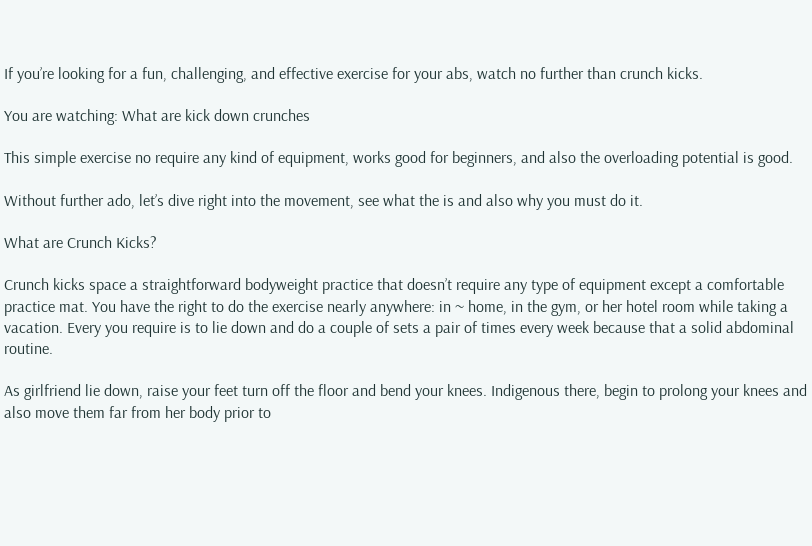If you’re looking for a fun, challenging, and effective exercise for your abs, watch no further than crunch kicks.

You are watching: What are kick down crunches

This simple exercise no require any kind of equipment, works good for beginners, and also the overloading potential is good.

Without further ado, let’s dive right into the movement, see what the is and also why you must do it.

What are Crunch Kicks?

Crunch kicks space a straightforward bodyweight practice that doesn’t require any type of equipment except a comfortable practice mat. You have the right to do the exercise nearly anywhere: in ~ home, in the gym, or her hotel room while taking a vacation. Every you require is to lie down and do a couple of sets a pair of times every week because that a solid abdominal routine.

As girlfriend lie down, raise your feet turn off the floor and bend your knees. Indigenous there, begin to prolong your knees and also move them far from her body prior to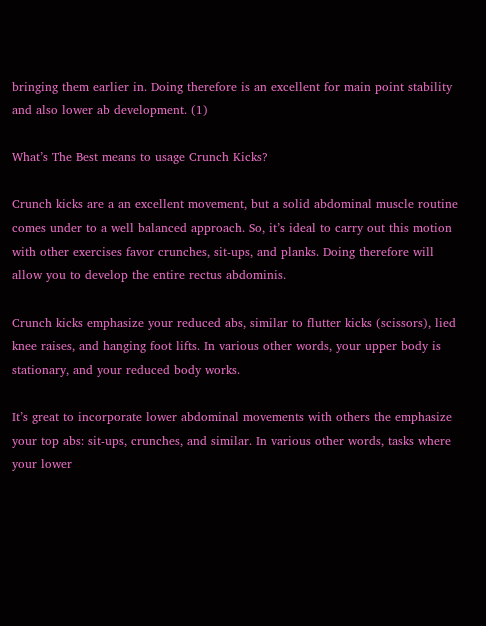bringing them earlier in. Doing therefore is an excellent for main point stability and also lower ab development. (1)

What’s The Best means to usage Crunch Kicks?

Crunch kicks are a an excellent movement, but a solid abdominal muscle routine comes under to a well balanced approach. So, it’s ideal to carry out this motion with other exercises favor crunches, sit-ups, and planks. Doing therefore will allow you to develop the entire rectus abdominis.

Crunch kicks emphasize your reduced abs, similar to flutter kicks (scissors), lied knee raises, and hanging foot lifts. In various other words, your upper body is stationary, and your reduced body works.

It’s great to incorporate lower abdominal movements with others the emphasize your top abs: sit-ups, crunches, and similar. In various other words, tasks where your lower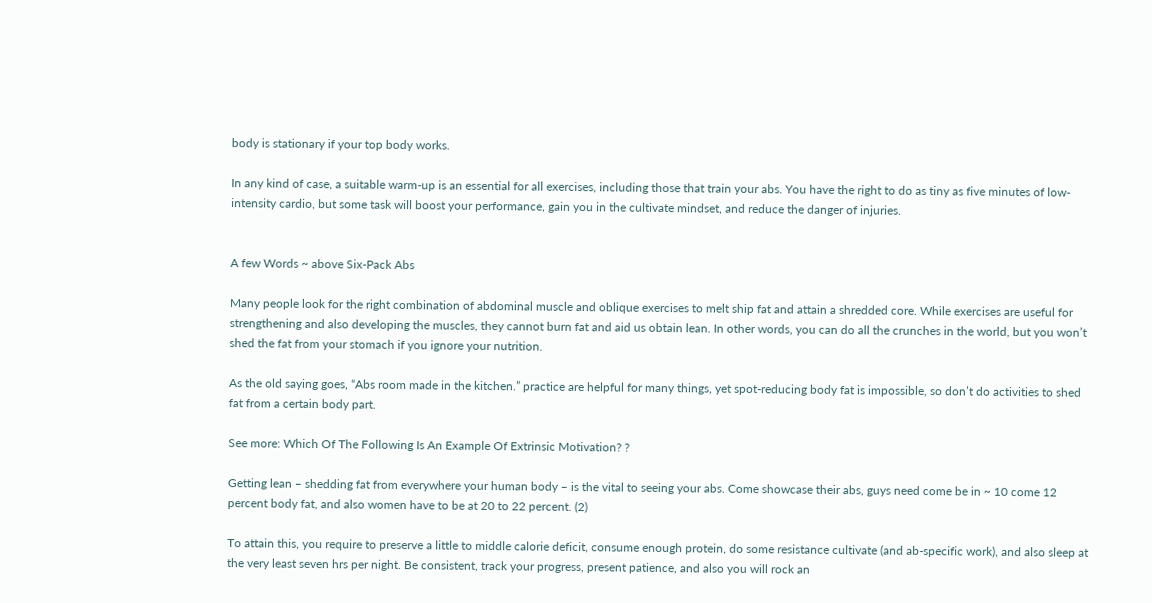body is stationary if your top body works.

In any kind of case, a suitable warm-up is an essential for all exercises, including those that train your abs. You have the right to do as tiny as five minutes of low-intensity cardio, but some task will boost your performance, gain you in the cultivate mindset, and reduce the danger of injuries.


A few Words ~ above Six-Pack Abs

Many people look for the right combination of abdominal muscle and oblique exercises to melt ship fat and attain a shredded core. While exercises are useful for strengthening and also developing the muscles, they cannot burn fat and aid us obtain lean. In other words, you can do all the crunches in the world, but you won’t shed the fat from your stomach if you ignore your nutrition.

As the old saying goes, “Abs room made in the kitchen.” practice are helpful for many things, yet spot-reducing body fat is impossible, so don’t do activities to shed fat from a certain body part.

See more: Which Of The Following Is An Example Of Extrinsic Motivation? ?

Getting lean – shedding fat from everywhere your human body – is the vital to seeing your abs. Come showcase their abs, guys need come be in ~ 10 come 12 percent body fat, and also women have to be at 20 to 22 percent. (2)

To attain this, you require to preserve a little to middle calorie deficit, consume enough protein, do some resistance cultivate (and ab-specific work), and also sleep at the very least seven hrs per night. Be consistent, track your progress, present patience, and also you will rock an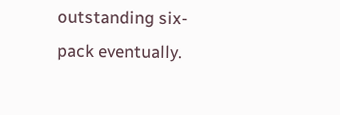outstanding six-pack eventually.